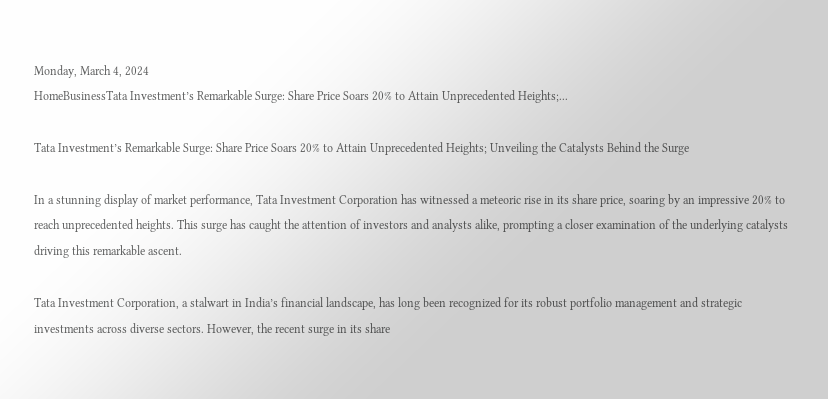Monday, March 4, 2024
HomeBusinessTata Investment’s Remarkable Surge: Share Price Soars 20% to Attain Unprecedented Heights;...

Tata Investment’s Remarkable Surge: Share Price Soars 20% to Attain Unprecedented Heights; Unveiling the Catalysts Behind the Surge

In a stunning display of market performance, Tata Investment Corporation has witnessed a meteoric rise in its share price, soaring by an impressive 20% to reach unprecedented heights. This surge has caught the attention of investors and analysts alike, prompting a closer examination of the underlying catalysts driving this remarkable ascent.

Tata Investment Corporation, a stalwart in India’s financial landscape, has long been recognized for its robust portfolio management and strategic investments across diverse sectors. However, the recent surge in its share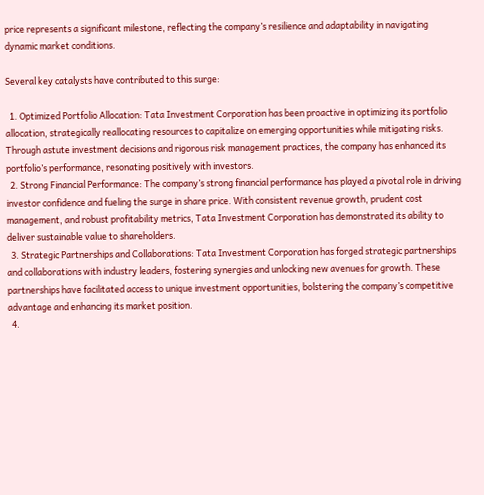price represents a significant milestone, reflecting the company’s resilience and adaptability in navigating dynamic market conditions.

Several key catalysts have contributed to this surge:

  1. Optimized Portfolio Allocation: Tata Investment Corporation has been proactive in optimizing its portfolio allocation, strategically reallocating resources to capitalize on emerging opportunities while mitigating risks. Through astute investment decisions and rigorous risk management practices, the company has enhanced its portfolio’s performance, resonating positively with investors.
  2. Strong Financial Performance: The company’s strong financial performance has played a pivotal role in driving investor confidence and fueling the surge in share price. With consistent revenue growth, prudent cost management, and robust profitability metrics, Tata Investment Corporation has demonstrated its ability to deliver sustainable value to shareholders.
  3. Strategic Partnerships and Collaborations: Tata Investment Corporation has forged strategic partnerships and collaborations with industry leaders, fostering synergies and unlocking new avenues for growth. These partnerships have facilitated access to unique investment opportunities, bolstering the company’s competitive advantage and enhancing its market position.
  4.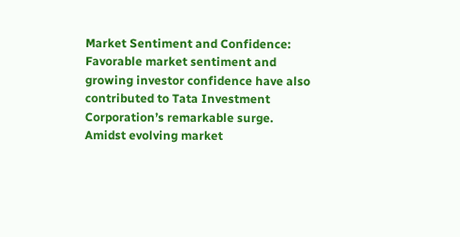Market Sentiment and Confidence: Favorable market sentiment and growing investor confidence have also contributed to Tata Investment Corporation’s remarkable surge. Amidst evolving market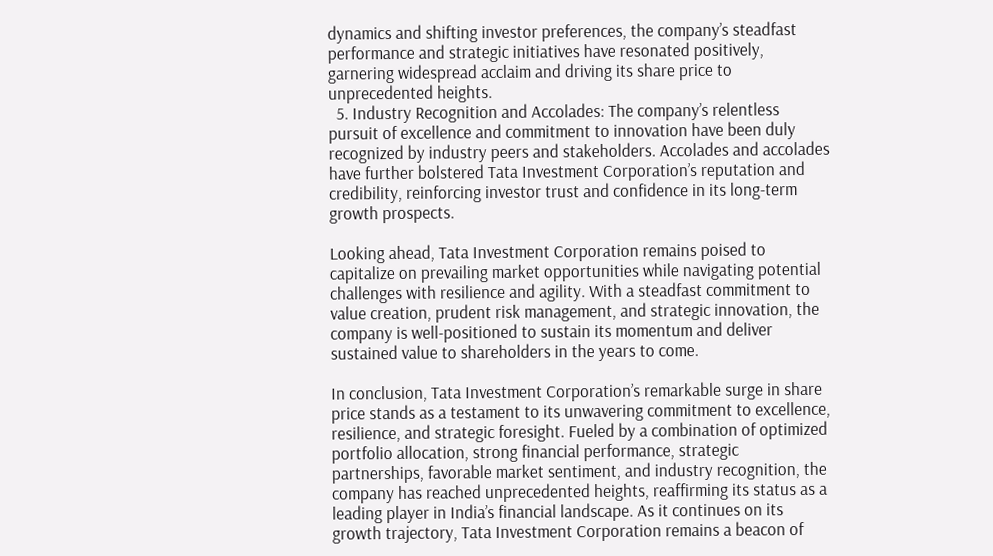dynamics and shifting investor preferences, the company’s steadfast performance and strategic initiatives have resonated positively, garnering widespread acclaim and driving its share price to unprecedented heights.
  5. Industry Recognition and Accolades: The company’s relentless pursuit of excellence and commitment to innovation have been duly recognized by industry peers and stakeholders. Accolades and accolades have further bolstered Tata Investment Corporation’s reputation and credibility, reinforcing investor trust and confidence in its long-term growth prospects.

Looking ahead, Tata Investment Corporation remains poised to capitalize on prevailing market opportunities while navigating potential challenges with resilience and agility. With a steadfast commitment to value creation, prudent risk management, and strategic innovation, the company is well-positioned to sustain its momentum and deliver sustained value to shareholders in the years to come.

In conclusion, Tata Investment Corporation’s remarkable surge in share price stands as a testament to its unwavering commitment to excellence, resilience, and strategic foresight. Fueled by a combination of optimized portfolio allocation, strong financial performance, strategic partnerships, favorable market sentiment, and industry recognition, the company has reached unprecedented heights, reaffirming its status as a leading player in India’s financial landscape. As it continues on its growth trajectory, Tata Investment Corporation remains a beacon of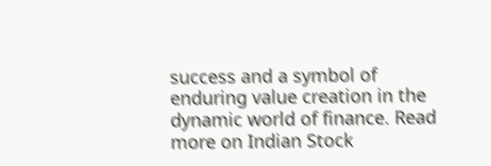success and a symbol of enduring value creation in the dynamic world of finance. Read more on Indian Stock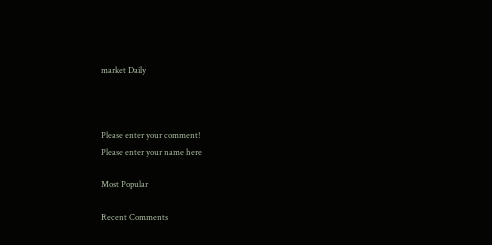market Daily



Please enter your comment!
Please enter your name here

Most Popular

Recent Comments